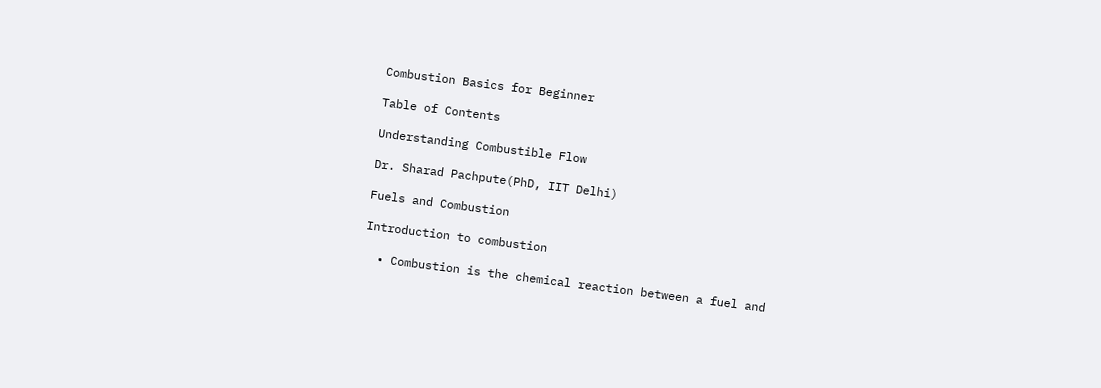Combustion Basics for Beginner

Table of Contents

Understanding Combustible Flow

Dr. Sharad Pachpute(PhD, IIT Delhi)

Fuels and Combustion

Introduction to combustion

  • Combustion is the chemical reaction between a fuel and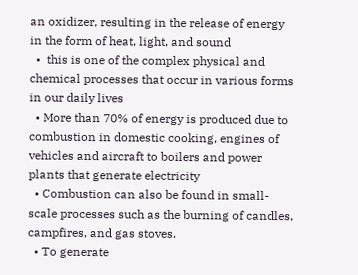an oxidizer, resulting in the release of energy in the form of heat, light, and sound
  •  this is one of the complex physical and chemical processes that occur in various forms in our daily lives
  • More than 70% of energy is produced due to combustion in domestic cooking, engines of vehicles and aircraft to boilers and power plants that generate electricity
  • Combustion can also be found in small-scale processes such as the burning of candles, campfires, and gas stoves.
  • To generate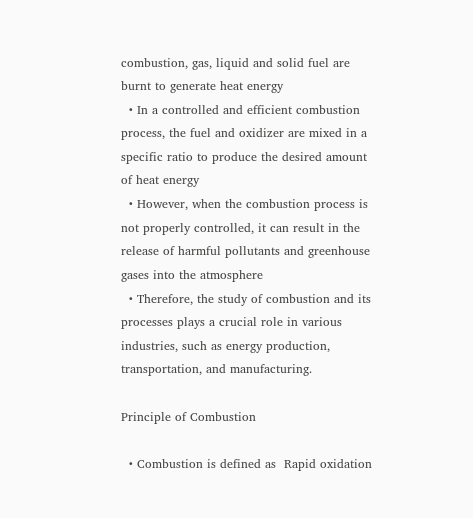combustion, gas, liquid and solid fuel are burnt to generate heat energy
  • In a controlled and efficient combustion process, the fuel and oxidizer are mixed in a specific ratio to produce the desired amount of heat energy
  • However, when the combustion process is not properly controlled, it can result in the release of harmful pollutants and greenhouse gases into the atmosphere
  • Therefore, the study of combustion and its processes plays a crucial role in various industries, such as energy production, transportation, and manufacturing.

Principle of Combustion

  • Combustion is defined as  Rapid oxidation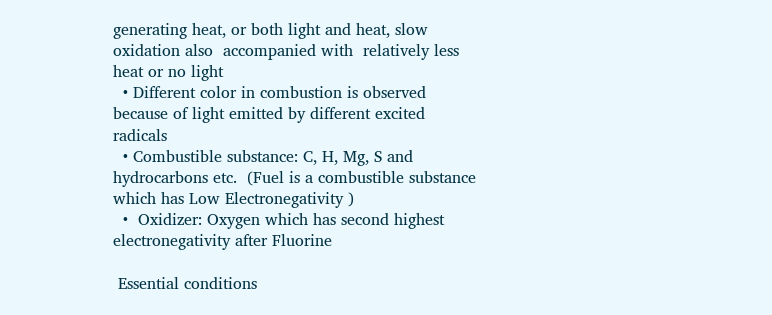generating heat, or both light and heat, slow oxidation also  accompanied with  relatively less heat or no light
  • Different color in combustion is observed  because of light emitted by different excited radicals
  • Combustible substance: C, H, Mg, S and hydrocarbons etc.  (Fuel is a combustible substance which has Low Electronegativity )
  •  Oxidizer: Oxygen which has second highest electronegativity after Fluorine

 Essential conditions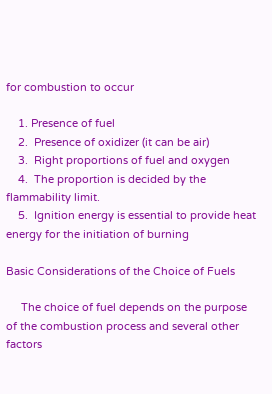for combustion to occur

    1. Presence of fuel
    2.  Presence of oxidizer (it can be air)
    3.  Right proportions of fuel and oxygen
    4.  The proportion is decided by the flammability limit.
    5.  Ignition energy is essential to provide heat energy for the initiation of burning

Basic Considerations of the Choice of Fuels

     The choice of fuel depends on the purpose of the combustion process and several other factors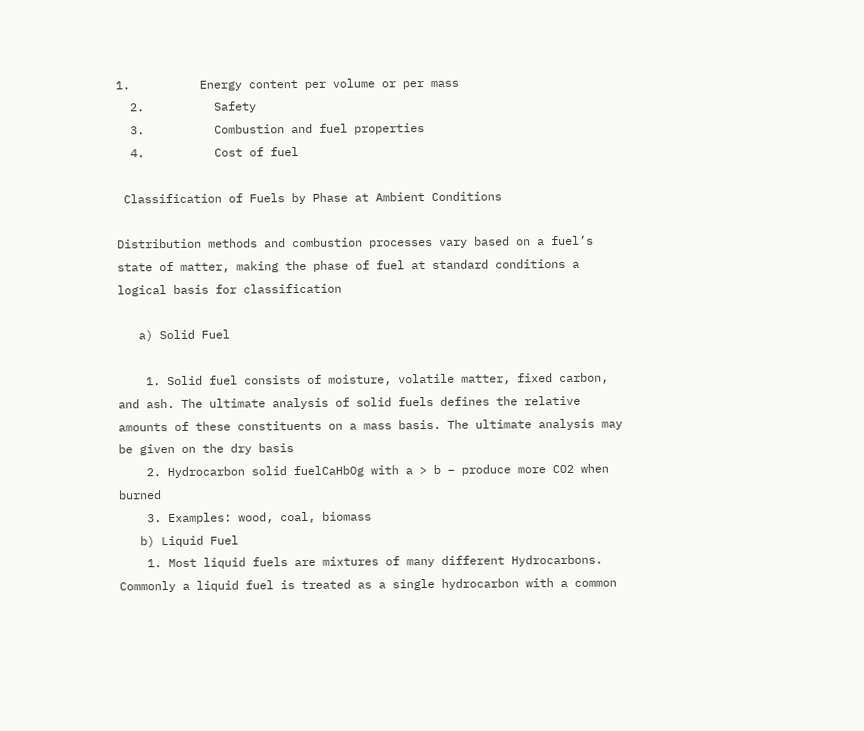1.          Energy content per volume or per mass
  2.          Safety
  3.          Combustion and fuel properties
  4.          Cost of fuel

 Classification of Fuels by Phase at Ambient Conditions

Distribution methods and combustion processes vary based on a fuel’s state of matter, making the phase of fuel at standard conditions a logical basis for classification

   a) Solid Fuel

    1. Solid fuel consists of moisture, volatile matter, fixed carbon, and ash. The ultimate analysis of solid fuels defines the relative amounts of these constituents on a mass basis. The ultimate analysis may be given on the dry basis
    2. Hydrocarbon solid fuelCaHbOg with a > b – produce more CO2 when burned
    3. Examples: wood, coal, biomass
   b) Liquid Fuel
    1. Most liquid fuels are mixtures of many different Hydrocarbons.  Commonly a liquid fuel is treated as a single hydrocarbon with a common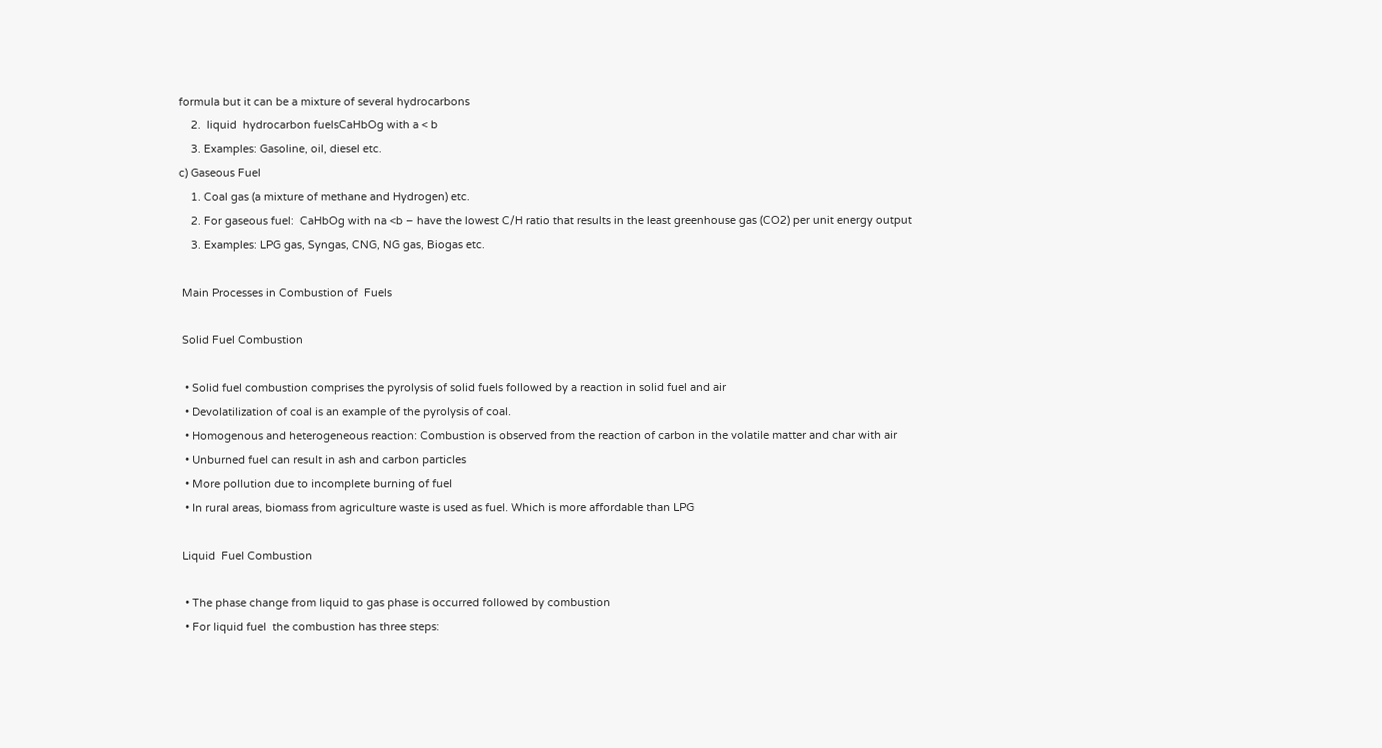formula but it can be a mixture of several hydrocarbons
    2.  liquid  hydrocarbon fuelsCaHbOg with a < b
    3. Examples: Gasoline, oil, diesel etc.
c) Gaseous Fuel
    1. Coal gas (a mixture of methane and Hydrogen) etc.
    2. For gaseous fuel:  CaHbOg with na <b – have the lowest C/H ratio that results in the least greenhouse gas (CO2) per unit energy output
    3. Examples: LPG gas, Syngas, CNG, NG gas, Biogas etc.

 Main Processes in Combustion of  Fuels

 Solid Fuel Combustion

  • Solid fuel combustion comprises the pyrolysis of solid fuels followed by a reaction in solid fuel and air
  • Devolatilization of coal is an example of the pyrolysis of coal.
  • Homogenous and heterogeneous reaction: Combustion is observed from the reaction of carbon in the volatile matter and char with air
  • Unburned fuel can result in ash and carbon particles
  • More pollution due to incomplete burning of fuel
  • In rural areas, biomass from agriculture waste is used as fuel. Which is more affordable than LPG

 Liquid  Fuel Combustion

  • The phase change from liquid to gas phase is occurred followed by combustion
  • For liquid fuel  the combustion has three steps: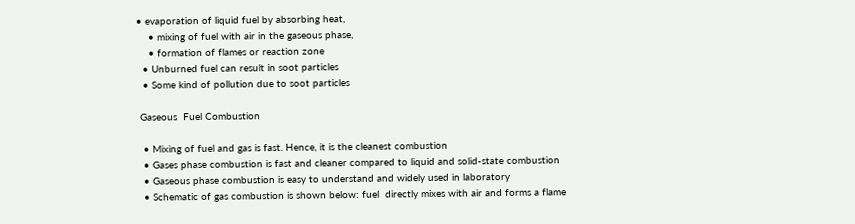• evaporation of liquid fuel by absorbing heat,
    • mixing of fuel with air in the gaseous phase,
    • formation of flames or reaction zone
  • Unburned fuel can result in soot particles
  • Some kind of pollution due to soot particles

 Gaseous  Fuel Combustion

  • Mixing of fuel and gas is fast. Hence, it is the cleanest combustion
  • Gases phase combustion is fast and cleaner compared to liquid and solid-state combustion
  • Gaseous phase combustion is easy to understand and widely used in laboratory
  • Schematic of gas combustion is shown below: fuel  directly mixes with air and forms a flame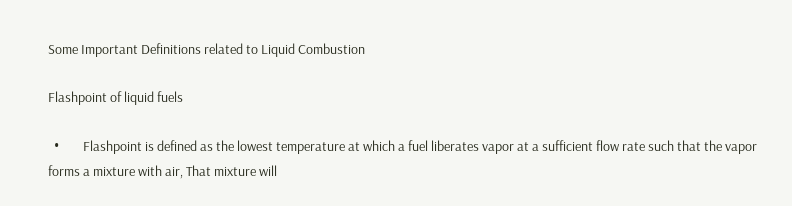Some Important Definitions related to Liquid Combustion

Flashpoint of liquid fuels

  •        Flashpoint is defined as the lowest temperature at which a fuel liberates vapor at a sufficient flow rate such that the vapor forms a mixture with air, That mixture will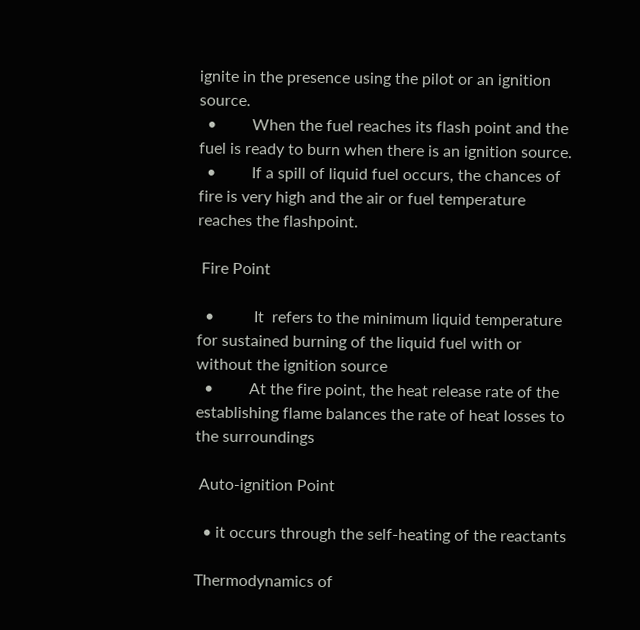ignite in the presence using the pilot or an ignition source.
  •         When the fuel reaches its flash point and the fuel is ready to burn when there is an ignition source.
  •         If a spill of liquid fuel occurs, the chances of fire is very high and the air or fuel temperature reaches the flashpoint.

 Fire Point

  •          It  refers to the minimum liquid temperature for sustained burning of the liquid fuel with or without the ignition source
  •         At the fire point, the heat release rate of the establishing flame balances the rate of heat losses to the surroundings

 Auto-ignition Point

  • it occurs through the self-heating of the reactants

Thermodynamics of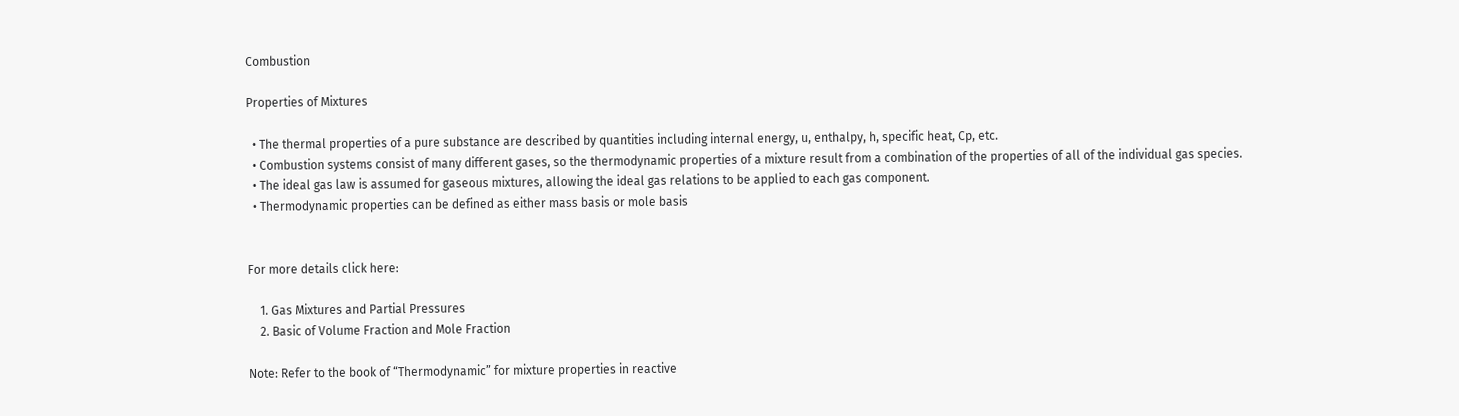Combustion

Properties of Mixtures

  • The thermal properties of a pure substance are described by quantities including internal energy, u, enthalpy, h, specific heat, Cp, etc.
  • Combustion systems consist of many different gases, so the thermodynamic properties of a mixture result from a combination of the properties of all of the individual gas species.
  • The ideal gas law is assumed for gaseous mixtures, allowing the ideal gas relations to be applied to each gas component.
  • Thermodynamic properties can be defined as either mass basis or mole basis


For more details click here:

    1. Gas Mixtures and Partial Pressures
    2. Basic of Volume Fraction and Mole Fraction

Note: Refer to the book of “Thermodynamic” for mixture properties in reactive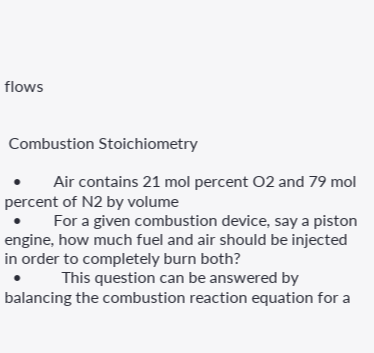flows


 Combustion Stoichiometry

  •        Air contains 21 mol percent O2 and 79 mol percent of N2 by volume
  •        For a given combustion device, say a piston engine, how much fuel and air should be injected in order to completely burn both?
  •          This question can be answered by balancing the combustion reaction equation for a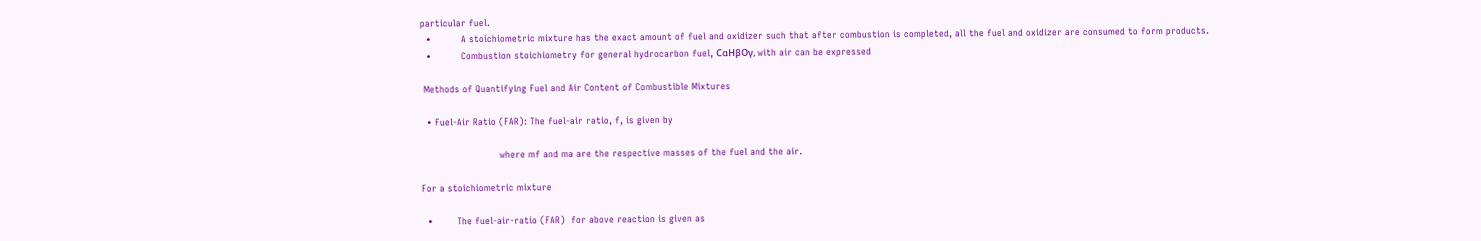particular fuel.
  •          A stoichiometric mixture has the exact amount of fuel and oxidizer such that after combustion is completed, all the fuel and oxidizer are consumed to form products.
  •          Combustion stoichiometry for general hydrocarbon fuel, CαHβOγ, with air can be expressed

 Methods of Quantifying Fuel and Air Content of Combustible Mixtures

  • Fuel-Air Ratio (FAR): The fuel-air ratio, f, is given by

                          where mf and ma are the respective masses of the fuel and the air.

For a stoichiometric mixture

  •        The fuel-air-ratio (FAR)  for above reaction is given as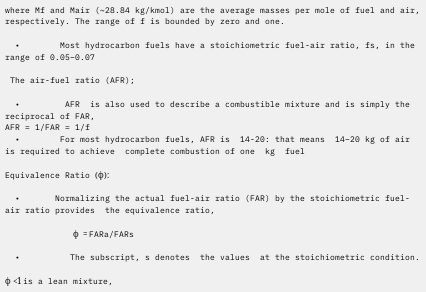where Mf and Mair (~28.84 kg/kmol) are the average masses per mole of fuel and air, respectively. The range of f is bounded by zero and one.

  •        Most hydrocarbon fuels have a stoichiometric fuel-air ratio, fs, in the range of 0.05–0.07

 The air-fuel ratio (AFR);

  •         AFR  is also used to describe a combustible mixture and is simply the reciprocal of FAR,
AFR = 1/FAR = 1/f
  •        For most hydrocarbon fuels, AFR is  14-20: that means  14–20 kg of air is required to achieve  complete combustion of one  kg  fuel

Equivalence Ratio (ϕ):

  •       Normalizing the actual fuel-air ratio (FAR) by the stoichiometric fuel-air ratio provides  the equivalence ratio,

                                  ϕ  = FARa/FARs

  •          The subscript, s denotes  the values  at the stoichiometric condition.

ϕ <1 is a lean mixture,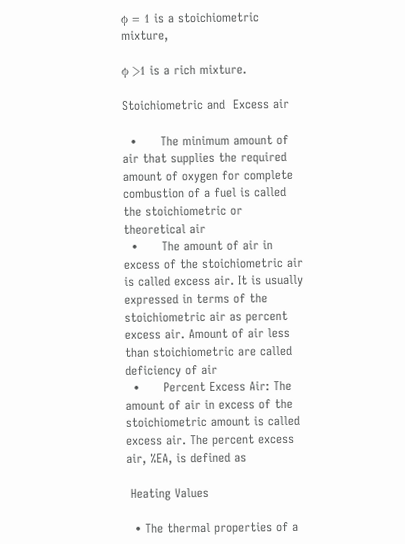ϕ = 1 is a stoichiometric mixture,

ϕ >1 is a rich mixture.

Stoichiometric and  Excess air

  •      The minimum amount of air that supplies the required amount of oxygen for complete combustion of a fuel is called the stoichiometric or theoretical air
  •      The amount of air in excess of the stoichiometric air is called excess air. It is usually expressed in terms of the stoichiometric air as percent excess air. Amount of air less than stoichiometric are called deficiency of air
  •      Percent Excess Air: The amount of air in excess of the stoichiometric amount is called excess air. The percent excess air, %EA, is defined as

 Heating Values

  • The thermal properties of a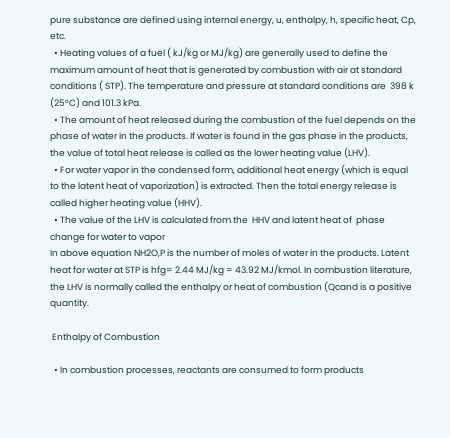pure substance are defined using internal energy, u, enthalpy, h, specific heat, Cp, etc.
  • Heating values of a fuel ( kJ/kg or MJ/kg) are generally used to define the maximum amount of heat that is generated by combustion with air at standard conditions ( STP). The temperature and pressure at standard conditions are  398 k (25°C) and 101.3 kPa.
  • The amount of heat released during the combustion of the fuel depends on the phase of water in the products. If water is found in the gas phase in the products, the value of total heat release is called as the lower heating value (LHV).
  • For water vapor in the condensed form, additional heat energy (which is equal to the latent heat of vaporization) is extracted. Then the total energy release is called higher heating value (HHV).
  • The value of the LHV is calculated from the  HHV and latent heat of  phase change for water to vapor
In above equation NH2O,P is the number of moles of water in the products. Latent heat for water at STP is hfg= 2.44 MJ/kg = 43.92 MJ/kmol. In combustion literature, the LHV is normally called the enthalpy or heat of combustion (Qcand is a positive quantity.

 Enthalpy of Combustion

  • In combustion processes, reactants are consumed to form products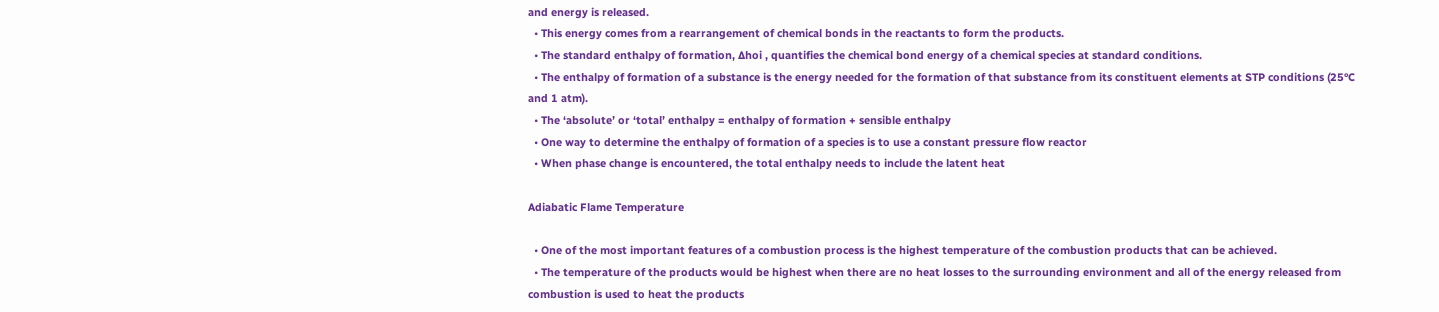and energy is released.
  • This energy comes from a rearrangement of chemical bonds in the reactants to form the products.
  • The standard enthalpy of formation, ∆hoi , quantifies the chemical bond energy of a chemical species at standard conditions.
  • The enthalpy of formation of a substance is the energy needed for the formation of that substance from its constituent elements at STP conditions (25°C and 1 atm).
  • The ‘absolute’ or ‘total’ enthalpy = enthalpy of formation + sensible enthalpy
  • One way to determine the enthalpy of formation of a species is to use a constant pressure flow reactor
  • When phase change is encountered, the total enthalpy needs to include the latent heat

Adiabatic Flame Temperature

  • One of the most important features of a combustion process is the highest temperature of the combustion products that can be achieved.
  • The temperature of the products would be highest when there are no heat losses to the surrounding environment and all of the energy released from combustion is used to heat the products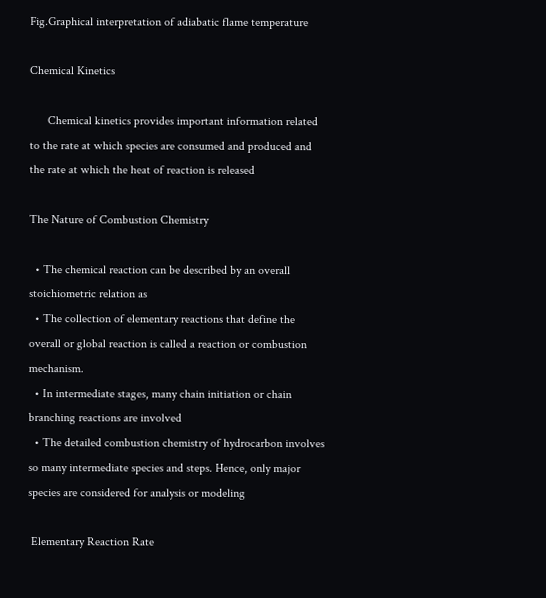Fig.Graphical interpretation of adiabatic flame temperature

Chemical Kinetics

      Chemical kinetics provides important information related to the rate at which species are consumed and produced and the rate at which the heat of reaction is released

The Nature of Combustion Chemistry

  • The chemical reaction can be described by an overall stoichiometric relation as
  • The collection of elementary reactions that define the overall or global reaction is called a reaction or combustion mechanism.
  • In intermediate stages, many chain initiation or chain branching reactions are involved
  • The detailed combustion chemistry of hydrocarbon involves so many intermediate species and steps. Hence, only major species are considered for analysis or modeling

 Elementary Reaction Rate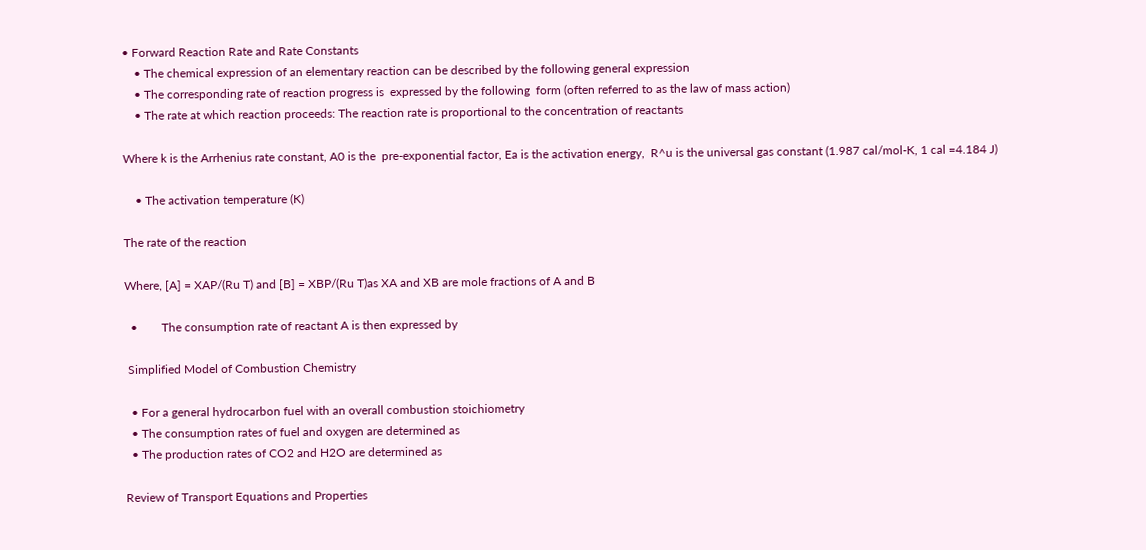• Forward Reaction Rate and Rate Constants
    • The chemical expression of an elementary reaction can be described by the following general expression
    • The corresponding rate of reaction progress is  expressed by the following  form (often referred to as the law of mass action)
    • The rate at which reaction proceeds: The reaction rate is proportional to the concentration of reactants

Where k is the Arrhenius rate constant, A0 is the  pre-exponential factor, Ea is the activation energy,  R^u is the universal gas constant (1.987 cal/mol-K, 1 cal =4.184 J)

    • The activation temperature (K)

The rate of the reaction

Where, [A] = XAP/(Ru T) and [B] = XBP/(Ru T)as XA and XB are mole fractions of A and B

  •        The consumption rate of reactant A is then expressed by

 Simplified Model of Combustion Chemistry

  • For a general hydrocarbon fuel with an overall combustion stoichiometry
  • The consumption rates of fuel and oxygen are determined as
  • The production rates of CO2 and H2O are determined as

Review of Transport Equations and Properties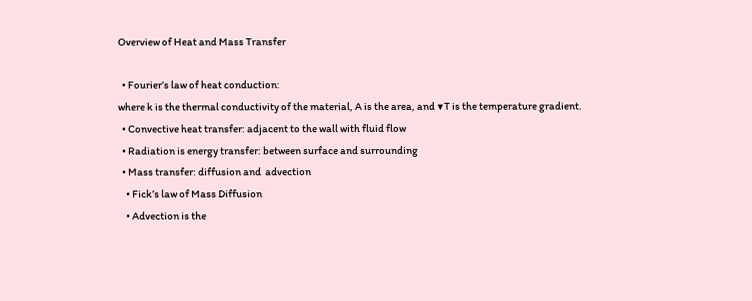Overview of Heat and Mass Transfer

  • Fourier’s law of heat conduction:
where k is the thermal conductivity of the material, A is the area, and ▼T is the temperature gradient.
  • Convective heat transfer: adjacent to the wall with fluid flow
  • Radiation is energy transfer: between surface and surrounding
  • Mass transfer: diffusion and  advection
    • Fick’s law of Mass Diffusion
    • Advection is the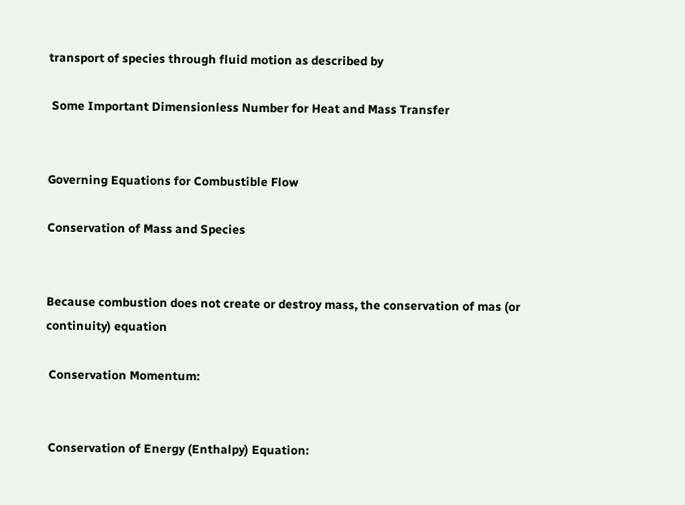transport of species through fluid motion as described by

 Some Important Dimensionless Number for Heat and Mass Transfer


Governing Equations for Combustible Flow

Conservation of Mass and Species


Because combustion does not create or destroy mass, the conservation of mas (or continuity) equation

 Conservation Momentum:


 Conservation of Energy (Enthalpy) Equation: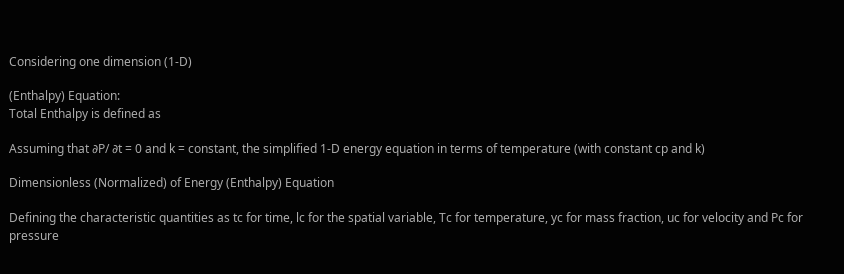Considering one dimension (1-D)

(Enthalpy) Equation:
Total Enthalpy is defined as

Assuming that ∂P/ ∂t = 0 and k = constant, the simplified 1-D energy equation in terms of temperature (with constant cp and k)

Dimensionless (Normalized) of Energy (Enthalpy) Equation

Defining the characteristic quantities as tc for time, lc for the spatial variable, Tc for temperature, yc for mass fraction, uc for velocity and Pc for pressure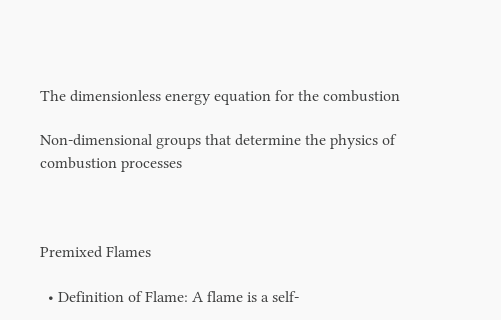The dimensionless energy equation for the combustion

Non-dimensional groups that determine the physics of combustion processes



Premixed Flames

  • Definition of Flame: A flame is a self-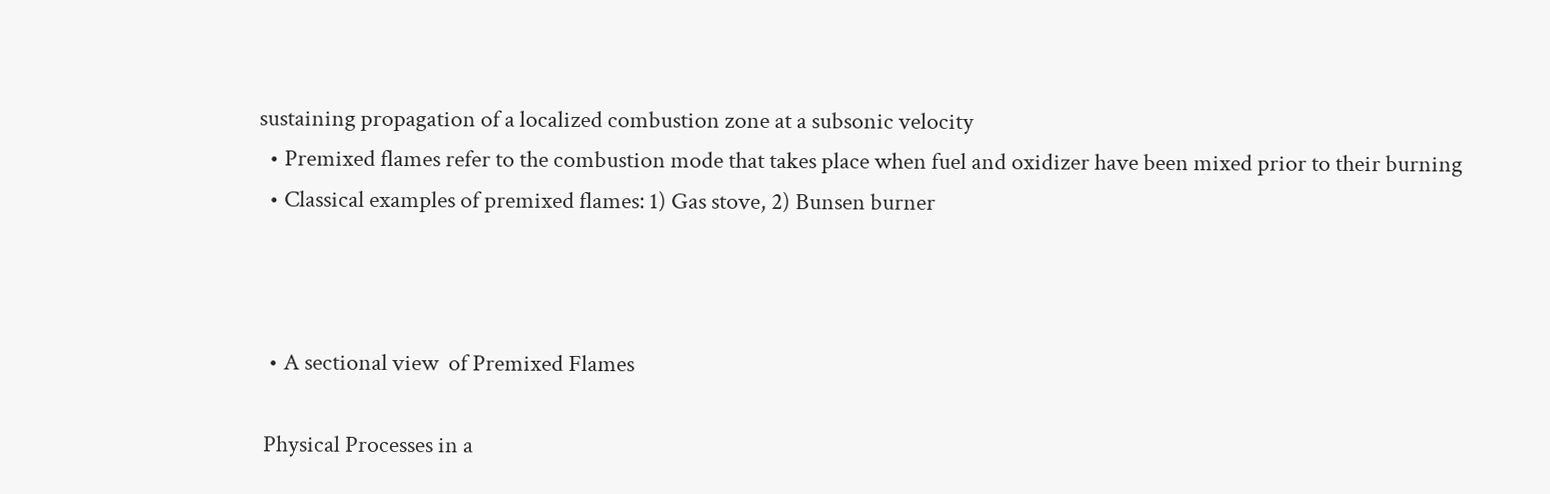sustaining propagation of a localized combustion zone at a subsonic velocity
  • Premixed flames refer to the combustion mode that takes place when fuel and oxidizer have been mixed prior to their burning
  • Classical examples of premixed flames: 1) Gas stove, 2) Bunsen burner



  • A sectional view  of Premixed Flames

 Physical Processes in a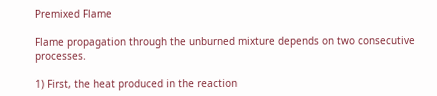Premixed Flame

Flame propagation through the unburned mixture depends on two consecutive processes.

1) First, the heat produced in the reaction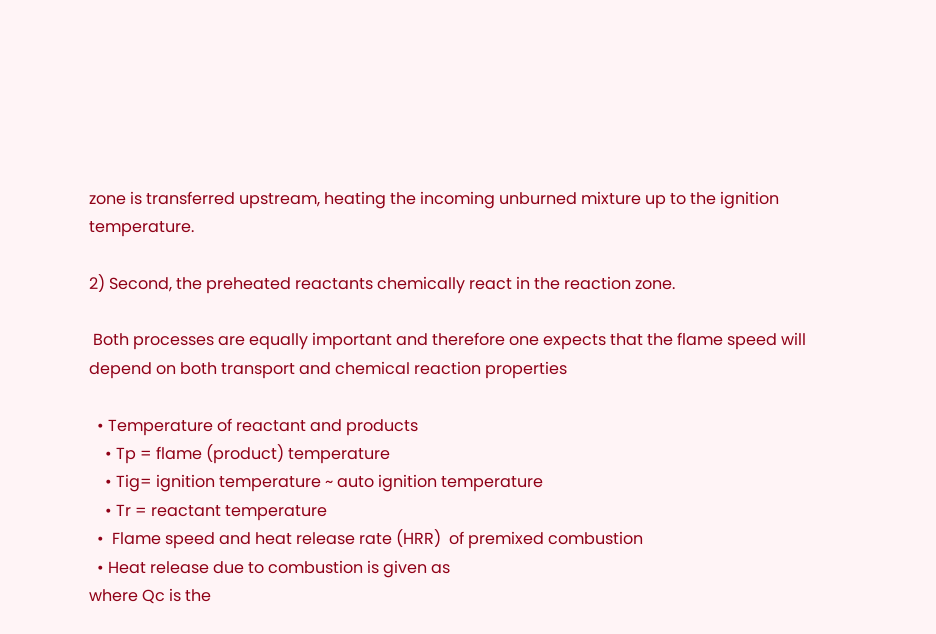zone is transferred upstream, heating the incoming unburned mixture up to the ignition temperature.

2) Second, the preheated reactants chemically react in the reaction zone.

 Both processes are equally important and therefore one expects that the flame speed will depend on both transport and chemical reaction properties

  • Temperature of reactant and products
    • Tp = flame (product) temperature
    • Tig= ignition temperature ~ auto ignition temperature
    • Tr = reactant temperature
  •  Flame speed and heat release rate (HRR)  of premixed combustion
  • Heat release due to combustion is given as
where Qc is the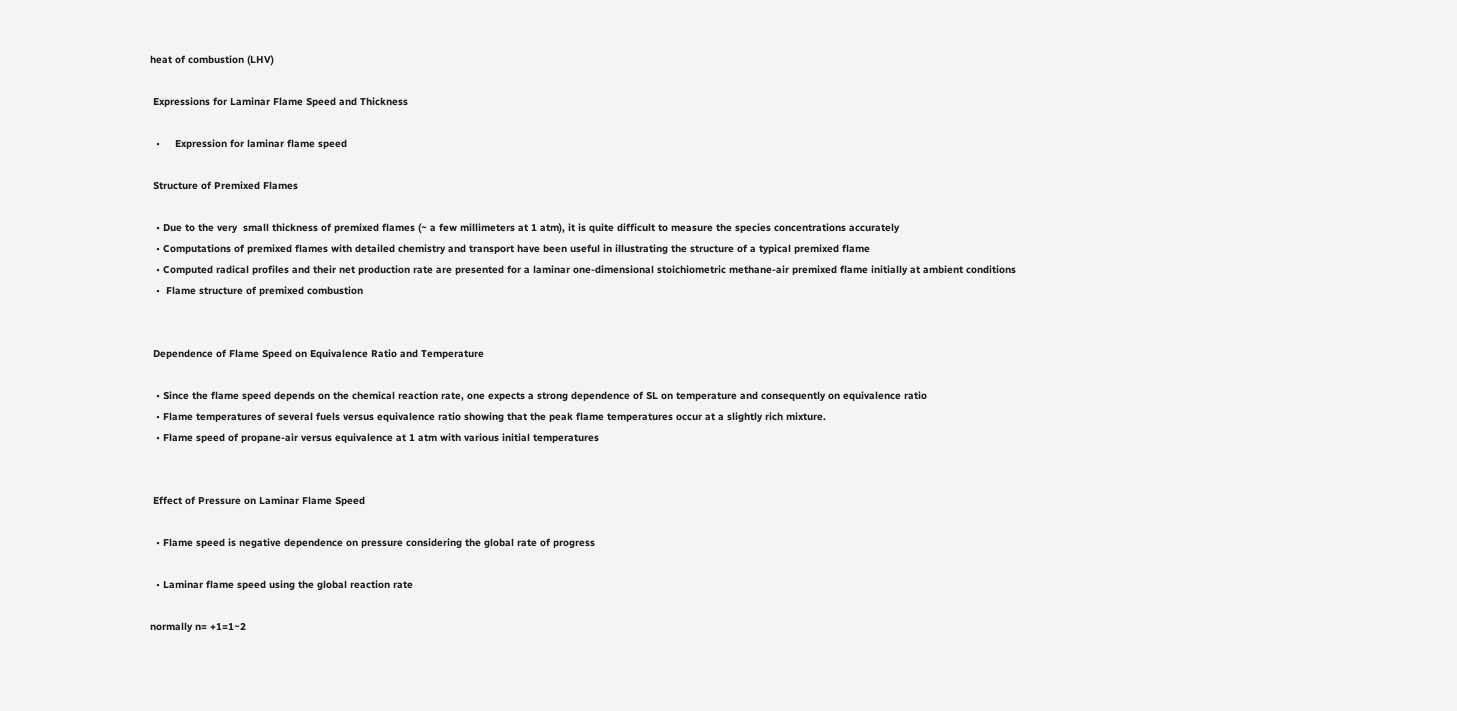heat of combustion (LHV)

 Expressions for Laminar Flame Speed and Thickness

  •     Expression for laminar flame speed

 Structure of Premixed Flames

  • Due to the very  small thickness of premixed flames (~ a few millimeters at 1 atm), it is quite difficult to measure the species concentrations accurately
  • Computations of premixed flames with detailed chemistry and transport have been useful in illustrating the structure of a typical premixed flame
  • Computed radical profiles and their net production rate are presented for a laminar one-dimensional stoichiometric methane-air premixed flame initially at ambient conditions
  •  Flame structure of premixed combustion


 Dependence of Flame Speed on Equivalence Ratio and Temperature

  • Since the flame speed depends on the chemical reaction rate, one expects a strong dependence of SL on temperature and consequently on equivalence ratio
  • Flame temperatures of several fuels versus equivalence ratio showing that the peak flame temperatures occur at a slightly rich mixture.
  • Flame speed of propane-air versus equivalence at 1 atm with various initial temperatures


 Effect of Pressure on Laminar Flame Speed

  • Flame speed is negative dependence on pressure considering the global rate of progress

  • Laminar flame speed using the global reaction rate

normally n= +1=1~2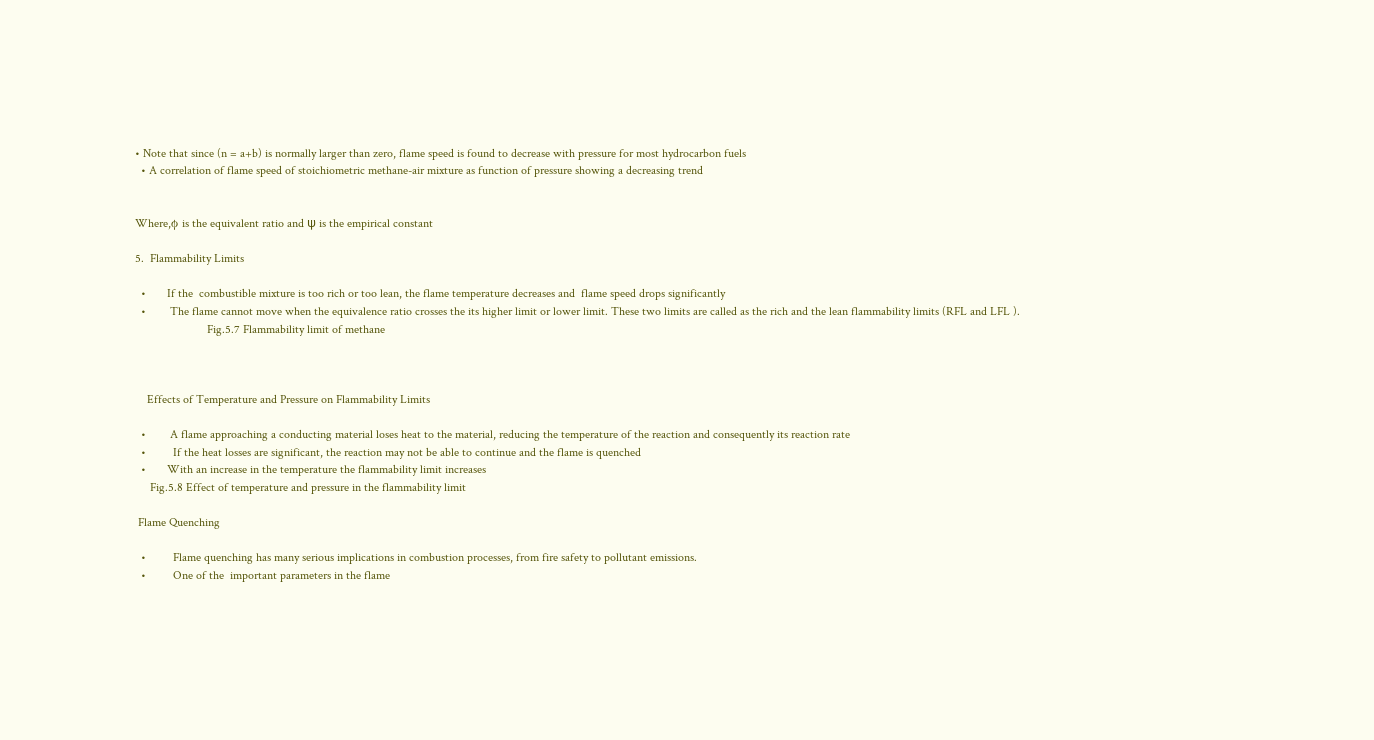• Note that since (n = a+b) is normally larger than zero, flame speed is found to decrease with pressure for most hydrocarbon fuels
  • A correlation of flame speed of stoichiometric methane-air mixture as function of pressure showing a decreasing trend


Where,ϕ is the equivalent ratio and ѱ is the empirical constant

5.  Flammability Limits

  •       If the  combustible mixture is too rich or too lean, the flame temperature decreases and  flame speed drops significantly
  •        The flame cannot move when the equivalence ratio crosses the its higher limit or lower limit. These two limits are called as the rich and the lean flammability limits (RFL and LFL ).
                        Fig.5.7 Flammability limit of methane



    Effects of Temperature and Pressure on Flammability Limits

  •        A flame approaching a conducting material loses heat to the material, reducing the temperature of the reaction and consequently its reaction rate
  •         If the heat losses are significant, the reaction may not be able to continue and the flame is quenched
  •       With an increase in the temperature the flammability limit increases
     Fig.5.8 Effect of temperature and pressure in the flammability limit

 Flame Quenching

  •         Flame quenching has many serious implications in combustion processes, from fire safety to pollutant emissions.
  •         One of the  important parameters in the flame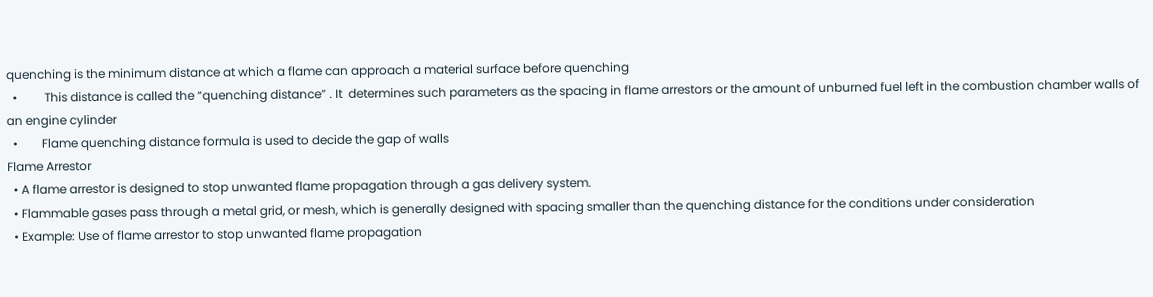quenching is the minimum distance at which a flame can approach a material surface before quenching
  •         This distance is called the “quenching distance” . It  determines such parameters as the spacing in flame arrestors or the amount of unburned fuel left in the combustion chamber walls of an engine cylinder
  •        Flame quenching distance formula is used to decide the gap of walls
Flame Arrestor
  • A flame arrestor is designed to stop unwanted flame propagation through a gas delivery system.
  • Flammable gases pass through a metal grid, or mesh, which is generally designed with spacing smaller than the quenching distance for the conditions under consideration
  • Example: Use of flame arrestor to stop unwanted flame propagation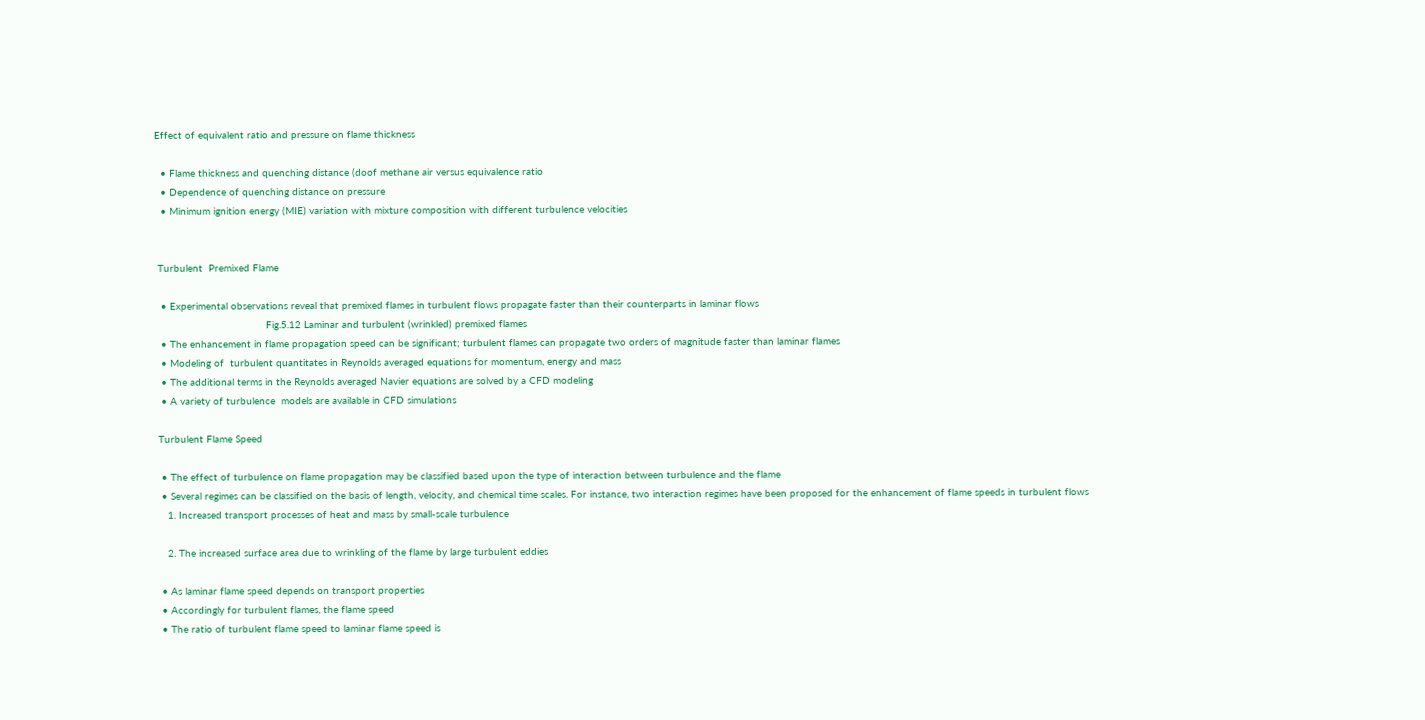Effect of equivalent ratio and pressure on flame thickness

  • Flame thickness and quenching distance (doof methane air versus equivalence ratio
  • Dependence of quenching distance on pressure
  • Minimum ignition energy (MIE) variation with mixture composition with different turbulence velocities


 Turbulent  Premixed Flame

  • Experimental observations reveal that premixed flames in turbulent flows propagate faster than their counterparts in laminar flows
                                     Fig.5.12 Laminar and turbulent (wrinkled) premixed flames
  • The enhancement in flame propagation speed can be significant; turbulent flames can propagate two orders of magnitude faster than laminar flames
  • Modeling of  turbulent quantitates in Reynolds averaged equations for momentum, energy and mass
  • The additional terms in the Reynolds averaged Navier equations are solved by a CFD modeling
  • A variety of turbulence  models are available in CFD simulations

 Turbulent Flame Speed

  • The effect of turbulence on flame propagation may be classified based upon the type of interaction between turbulence and the flame
  • Several regimes can be classified on the basis of length, velocity, and chemical time scales. For instance, two interaction regimes have been proposed for the enhancement of flame speeds in turbulent flows
    1. Increased transport processes of heat and mass by small-scale turbulence

    2. The increased surface area due to wrinkling of the flame by large turbulent eddies

  • As laminar flame speed depends on transport properties
  • Accordingly for turbulent flames, the flame speed
  • The ratio of turbulent flame speed to laminar flame speed is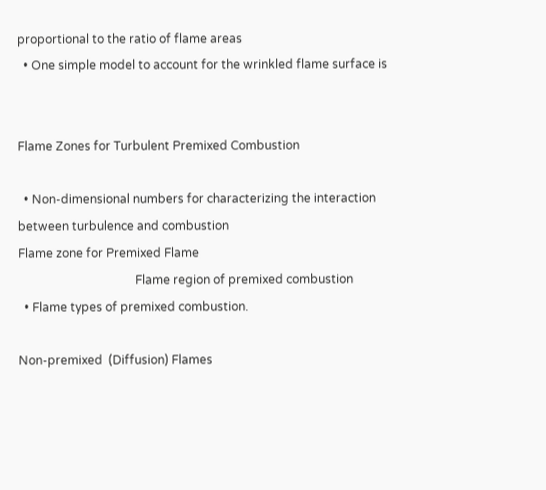proportional to the ratio of flame areas
  • One simple model to account for the wrinkled flame surface is


Flame Zones for Turbulent Premixed Combustion

  • Non-dimensional numbers for characterizing the interaction between turbulence and combustion
Flame zone for Premixed Flame
                                       Flame region of premixed combustion
  • Flame types of premixed combustion.

Non-premixed  (Diffusion) Flames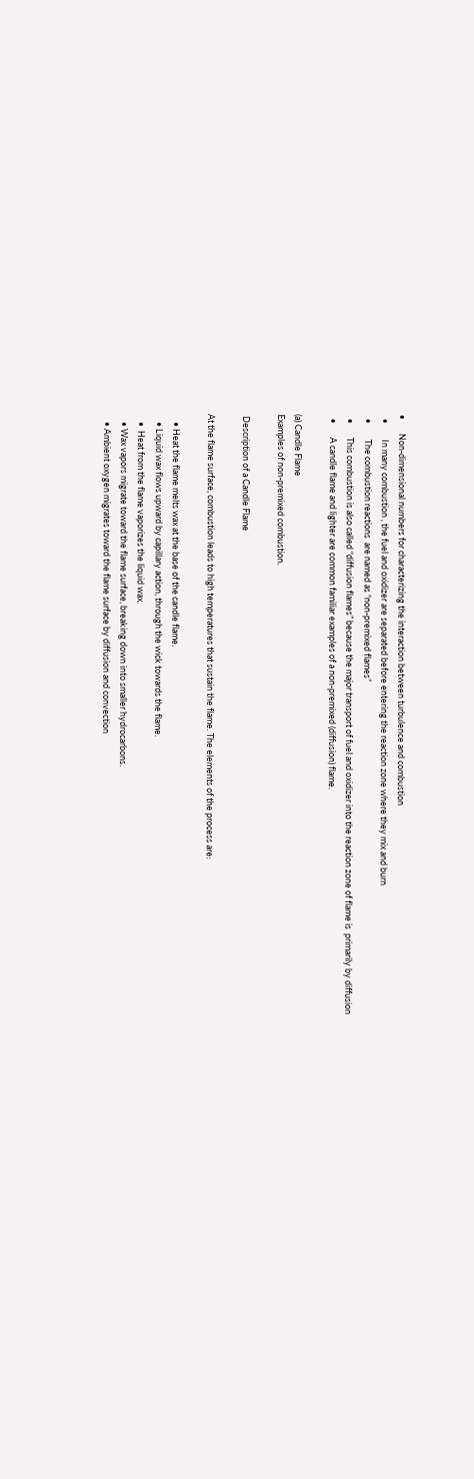•       Non-dimensional numbers for characterizing the interaction between turbulence and combustion
  •        In many combustion , the fuel and oxidizer are separated before entering the reaction zone where they mix and burn
  •        The combustion reactions  are named as “non-premixed flames”
  •       This combustion is also called “diffusion flames” because the major transport of fuel and oxidizer into the reaction zone of flame is  primarily by diffusion
  •       A candle flame and lighter are common familiar examples of a non-premixed (diffusion) flame.

(a) Candle Flame
Examples of non-premixed combustion.

 Description of a Candle Flame

At the flame surface, combustion leads to high temperatures that sustain the flame. The elements of the process are:

    • Heat the flame melts wax at the base of the candle flame.
    • Liquid wax flows upward by capillary action, through the wick towards the flame.
    •  Heat from the flame vaporizes the liquid wax.
    • Wax vapors migrate toward the flame surface, breaking down into smaller hydrocarbons.
    • Ambient oxygen migrates toward the flame surface by diffusion and convection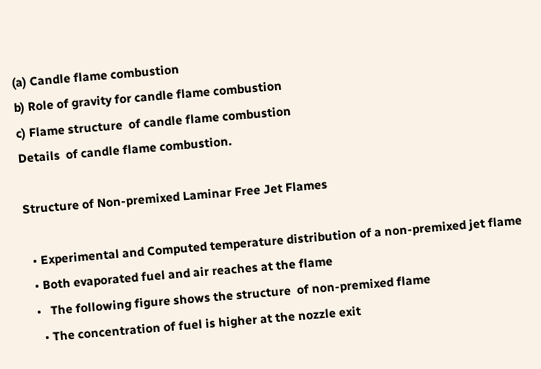(a) Candle flame combustion
b) Role of gravity for candle flame combustion
c) Flame structure  of candle flame combustion
Details  of candle flame combustion.

Structure of Non-premixed Laminar Free Jet Flames

  • Experimental and Computed temperature distribution of a non-premixed jet flame
  • Both evaporated fuel and air reaches at the flame
  •   The following figure shows the structure  of non-premixed flame
    • The concentration of fuel is higher at the nozzle exit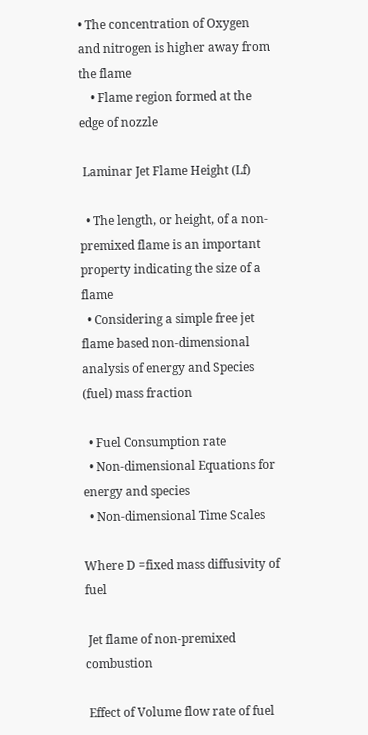• The concentration of Oxygen and nitrogen is higher away from the flame
    • Flame region formed at the edge of nozzle

 Laminar Jet Flame Height (Lf)

  • The length, or height, of a non-premixed flame is an important property indicating the size of a flame
  • Considering a simple free jet flame based non-dimensional analysis of energy and Species (fuel) mass fraction

  • Fuel Consumption rate
  • Non-dimensional Equations for energy and species
  • Non-dimensional Time Scales

Where D =fixed mass diffusivity of fuel

 Jet flame of non-premixed combustion

 Effect of Volume flow rate of fuel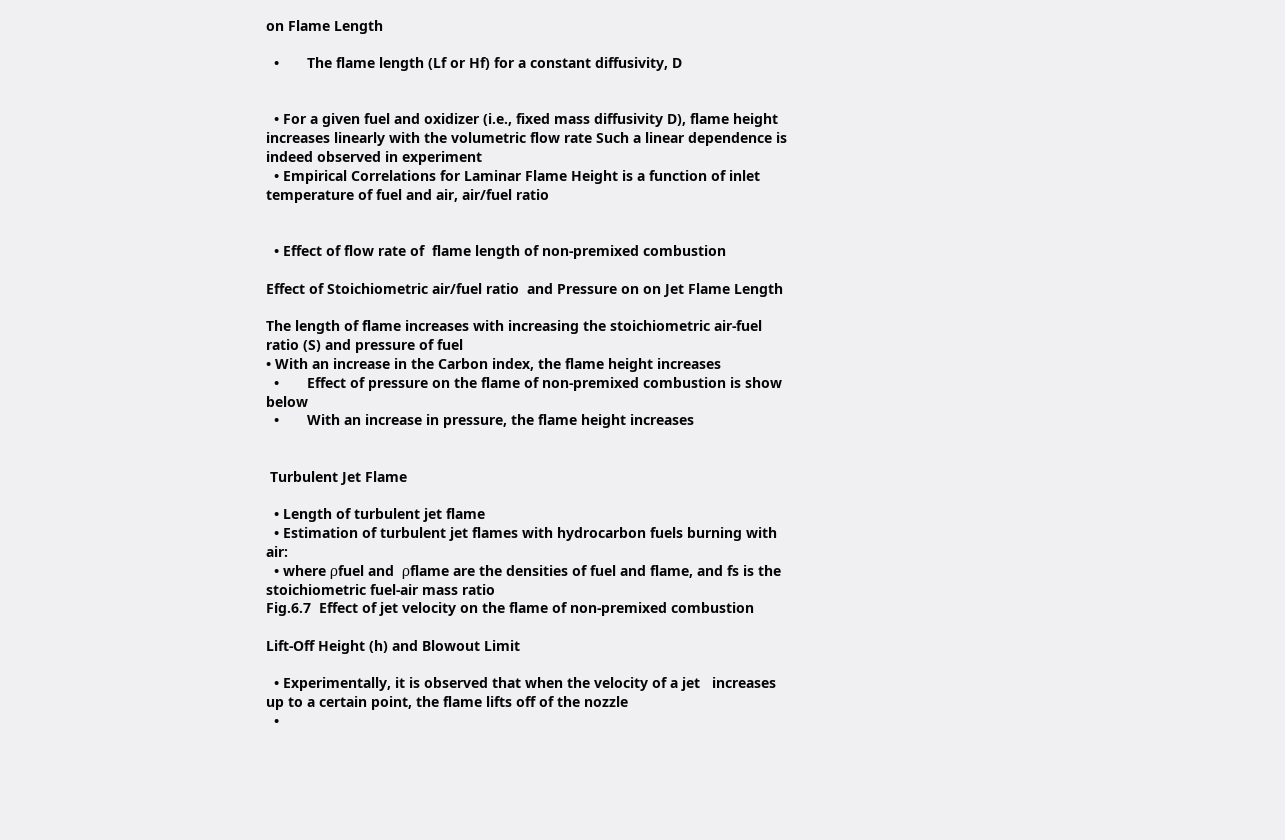on Flame Length

  •       The flame length (Lf or Hf) for a constant diffusivity, D


  • For a given fuel and oxidizer (i.e., fixed mass diffusivity D), flame height increases linearly with the volumetric flow rate Such a linear dependence is indeed observed in experiment
  • Empirical Correlations for Laminar Flame Height is a function of inlet temperature of fuel and air, air/fuel ratio


  • Effect of flow rate of  flame length of non-premixed combustion

Effect of Stoichiometric air/fuel ratio  and Pressure on on Jet Flame Length

The length of flame increases with increasing the stoichiometric air-fuel ratio (S) and pressure of fuel
• With an increase in the Carbon index, the flame height increases
  •       Effect of pressure on the flame of non-premixed combustion is show below
  •       With an increase in pressure, the flame height increases


 Turbulent Jet Flame

  • Length of turbulent jet flame
  • Estimation of turbulent jet flames with hydrocarbon fuels burning with air:
  • where ρfuel and  ρflame are the densities of fuel and flame, and fs is the stoichiometric fuel-air mass ratio
Fig.6.7  Effect of jet velocity on the flame of non-premixed combustion

Lift-Off Height (h) and Blowout Limit

  • Experimentally, it is observed that when the velocity of a jet   increases up to a certain point, the flame lifts off of the nozzle
  •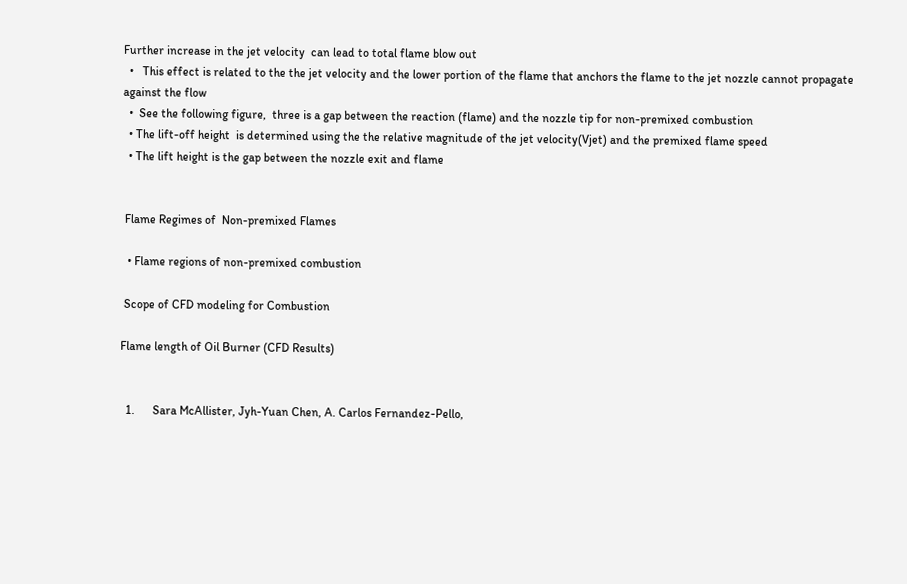Further increase in the jet velocity  can lead to total flame blow out
  •   This effect is related to the the jet velocity and the lower portion of the flame that anchors the flame to the jet nozzle cannot propagate against the flow
  •  See the following figure,  three is a gap between the reaction (flame) and the nozzle tip for non-premixed combustion
  • The lift-off height  is determined using the the relative magnitude of the jet velocity(Vjet) and the premixed flame speed
  • The lift height is the gap between the nozzle exit and flame


 Flame Regimes of  Non-premixed Flames

  • Flame regions of non-premixed combustion

 Scope of CFD modeling for Combustion

Flame length of Oil Burner (CFD Results)


  1.      Sara McAllister, Jyh-Yuan Chen, A. Carlos Fernandez-Pello,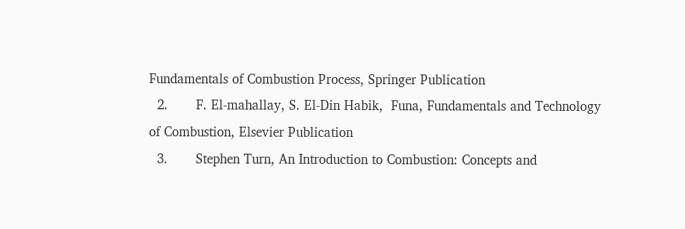Fundamentals of Combustion Process, Springer Publication
  2.       F. El-mahallay, S. El-Din Habik,  Funa, Fundamentals and Technology of Combustion, Elsevier Publication
  3.       Stephen Turn, An Introduction to Combustion: Concepts and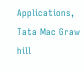Applications, Tata Mac Graw hill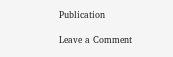Publication

Leave a Comment